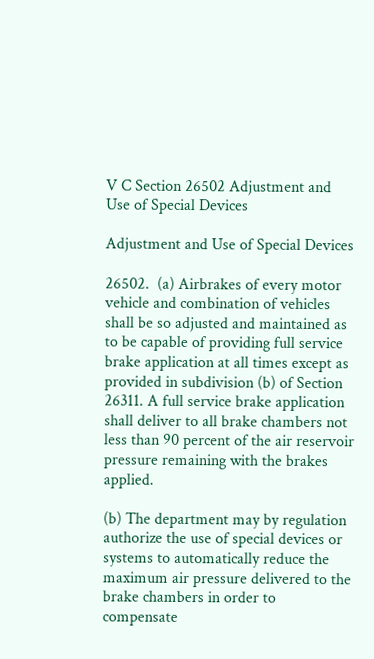V C Section 26502 Adjustment and Use of Special Devices

Adjustment and Use of Special Devices

26502.  (a) Airbrakes of every motor vehicle and combination of vehicles shall be so adjusted and maintained as to be capable of providing full service brake application at all times except as provided in subdivision (b) of Section 26311. A full service brake application shall deliver to all brake chambers not less than 90 percent of the air reservoir pressure remaining with the brakes applied.

(b) The department may by regulation authorize the use of special devices or systems to automatically reduce the maximum air pressure delivered to the brake chambers in order to compensate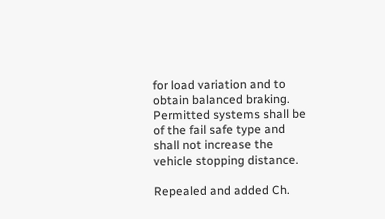for load variation and to obtain balanced braking. Permitted systems shall be of the fail safe type and shall not increase the vehicle stopping distance.

Repealed and added Ch.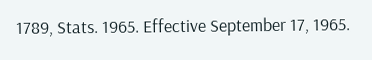1789, Stats. 1965. Effective September 17, 1965.